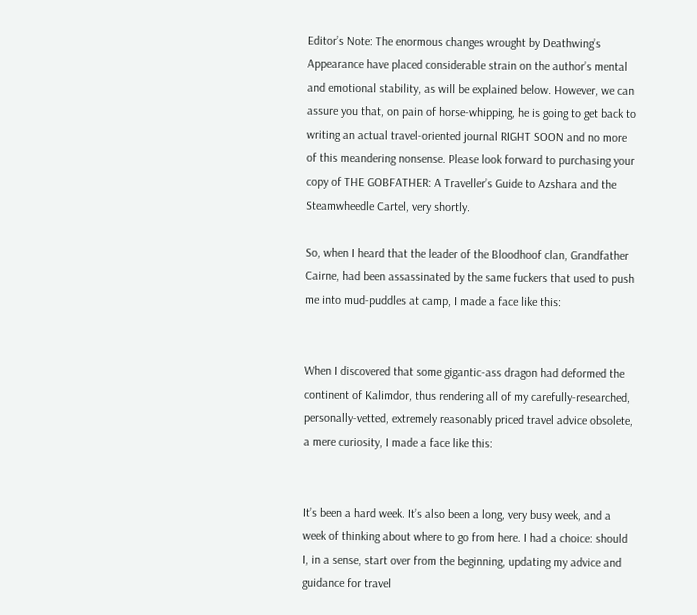Editor’s Note: The enormous changes wrought by Deathwing’s Appearance have placed considerable strain on the author’s mental and emotional stability, as will be explained below. However, we can assure you that, on pain of horse-whipping, he is going to get back to writing an actual travel-oriented journal RIGHT SOON and no more of this meandering nonsense. Please look forward to purchasing your copy of THE GOBFATHER: A Traveller’s Guide to Azshara and the Steamwheedle Cartel, very shortly.

So, when I heard that the leader of the Bloodhoof clan, Grandfather Cairne, had been assassinated by the same fuckers that used to push me into mud-puddles at camp, I made a face like this:


When I discovered that some gigantic-ass dragon had deformed the continent of Kalimdor, thus rendering all of my carefully-researched, personally-vetted, extremely reasonably priced travel advice obsolete, a mere curiosity, I made a face like this:


It’s been a hard week. It’s also been a long, very busy week, and a week of thinking about where to go from here. I had a choice: should I, in a sense, start over from the beginning, updating my advice and guidance for travel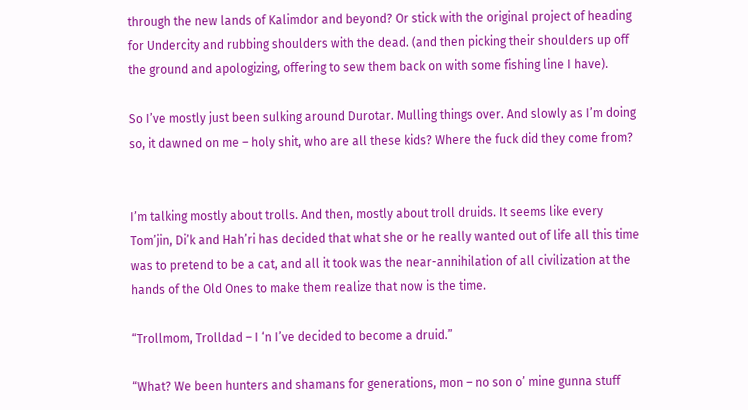through the new lands of Kalimdor and beyond? Or stick with the original project of heading for Undercity and rubbing shoulders with the dead. (and then picking their shoulders up off the ground and apologizing, offering to sew them back on with some fishing line I have).

So I’ve mostly just been sulking around Durotar. Mulling things over. And slowly as I’m doing so, it dawned on me – holy shit, who are all these kids? Where the fuck did they come from?


I’m talking mostly about trolls. And then, mostly about troll druids. It seems like every Tom’jin, Di’k and Hah’ri has decided that what she or he really wanted out of life all this time was to pretend to be a cat, and all it took was the near-annihilation of all civilization at the hands of the Old Ones to make them realize that now is the time.

“Trollmom, Trolldad – I ‘n I’ve decided to become a druid.”

“What? We been hunters and shamans for generations, mon – no son o’ mine gunna stuff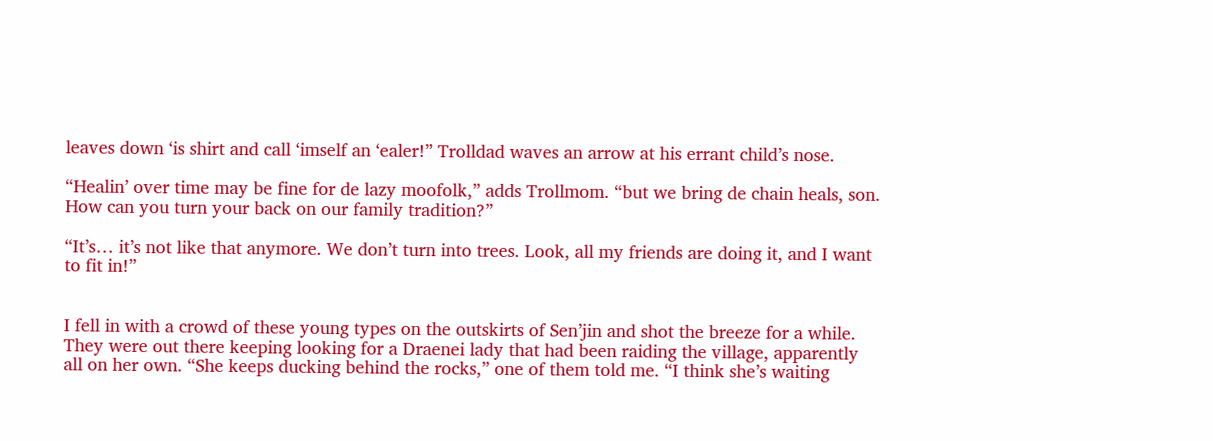leaves down ‘is shirt and call ‘imself an ‘ealer!” Trolldad waves an arrow at his errant child’s nose.

“Healin’ over time may be fine for de lazy moofolk,” adds Trollmom. “but we bring de chain heals, son. How can you turn your back on our family tradition?”

“It’s… it’s not like that anymore. We don’t turn into trees. Look, all my friends are doing it, and I want to fit in!”


I fell in with a crowd of these young types on the outskirts of Sen’jin and shot the breeze for a while. They were out there keeping looking for a Draenei lady that had been raiding the village, apparently all on her own. “She keeps ducking behind the rocks,” one of them told me. “I think she’s waiting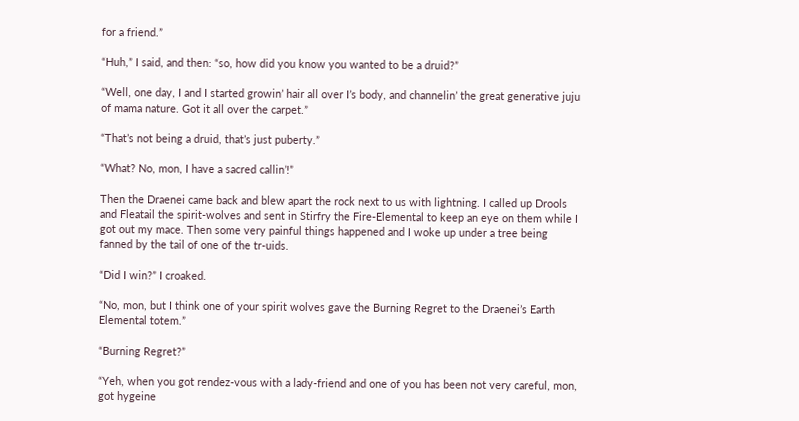for a friend.”

“Huh,” I said, and then: “so, how did you know you wanted to be a druid?”

“Well, one day, I and I started growin’ hair all over I’s body, and channelin’ the great generative juju of mama nature. Got it all over the carpet.”

“That’s not being a druid, that’s just puberty.”

“What? No, mon, I have a sacred callin’!”

Then the Draenei came back and blew apart the rock next to us with lightning. I called up Drools and Fleatail the spirit-wolves and sent in Stirfry the Fire-Elemental to keep an eye on them while I got out my mace. Then some very painful things happened and I woke up under a tree being fanned by the tail of one of the tr-uids.

“Did I win?” I croaked.

“No, mon, but I think one of your spirit wolves gave the Burning Regret to the Draenei’s Earth Elemental totem.”

“Burning Regret?”

“Yeh, when you got rendez-vous with a lady-friend and one of you has been not very careful, mon, got hygeine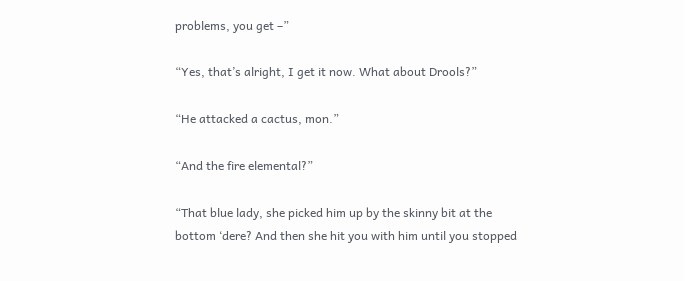problems, you get –”

“Yes, that’s alright, I get it now. What about Drools?”

“He attacked a cactus, mon.”

“And the fire elemental?”

“That blue lady, she picked him up by the skinny bit at the bottom ‘dere? And then she hit you with him until you stopped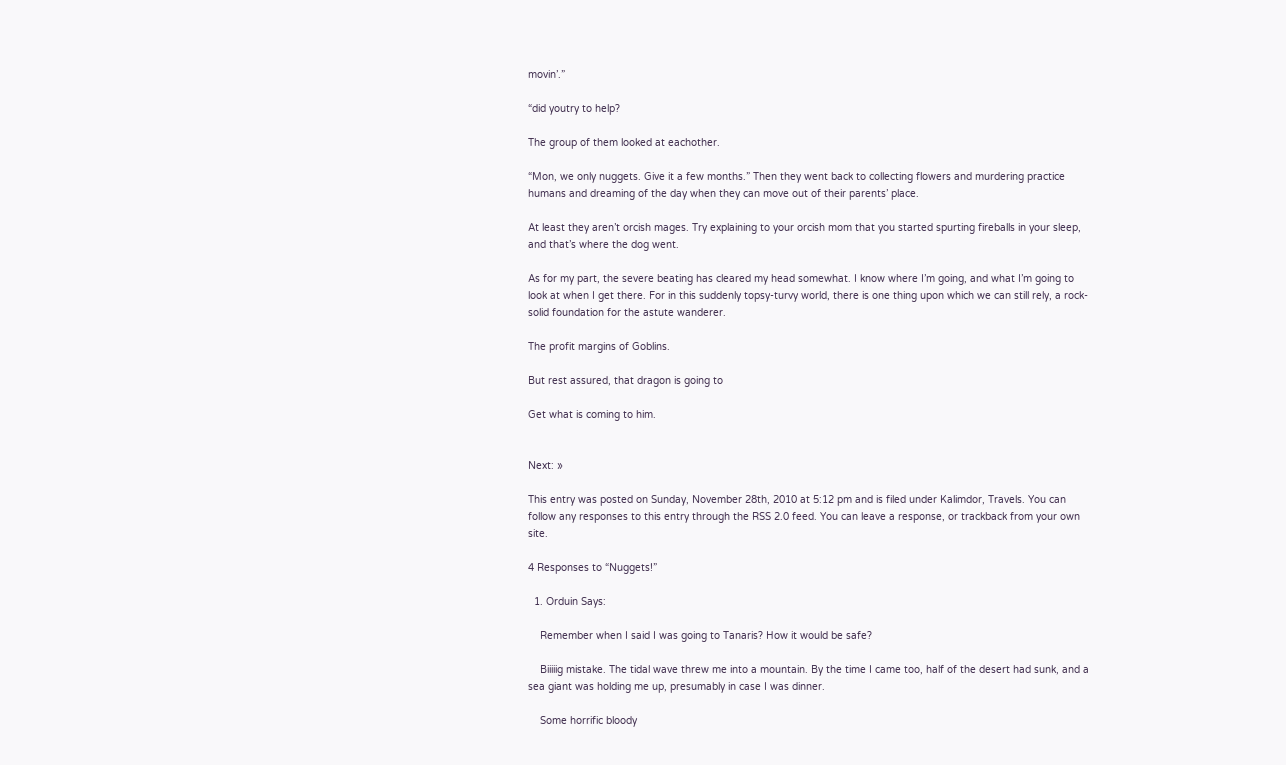movin’.”

“did youtry to help?

The group of them looked at eachother.

“Mon, we only nuggets. Give it a few months.” Then they went back to collecting flowers and murdering practice humans and dreaming of the day when they can move out of their parents’ place.

At least they aren’t orcish mages. Try explaining to your orcish mom that you started spurting fireballs in your sleep, and that’s where the dog went.

As for my part, the severe beating has cleared my head somewhat. I know where I’m going, and what I’m going to look at when I get there. For in this suddenly topsy-turvy world, there is one thing upon which we can still rely, a rock-solid foundation for the astute wanderer.

The profit margins of Goblins.

But rest assured, that dragon is going to

Get what is coming to him.


Next: »

This entry was posted on Sunday, November 28th, 2010 at 5:12 pm and is filed under Kalimdor, Travels. You can follow any responses to this entry through the RSS 2.0 feed. You can leave a response, or trackback from your own site.

4 Responses to “Nuggets!”

  1. Orduin Says:

    Remember when I said I was going to Tanaris? How it would be safe?

    Biiiiig mistake. The tidal wave threw me into a mountain. By the time I came too, half of the desert had sunk, and a sea giant was holding me up, presumably in case I was dinner.

    Some horrific bloody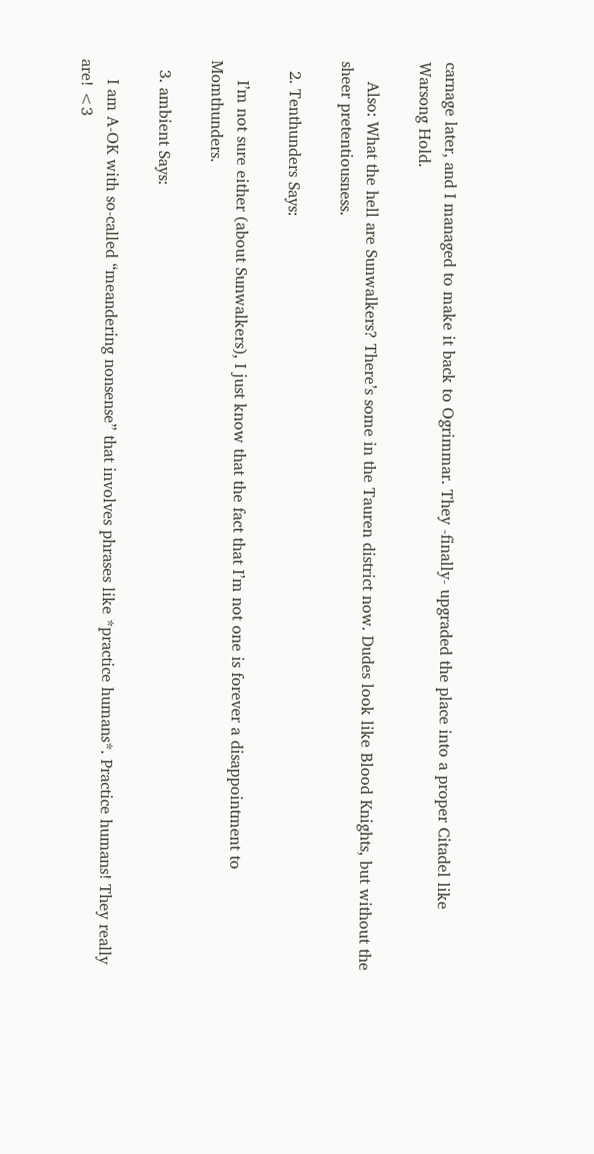carnage later, and I managed to make it back to Ogrimmar. They -finally- upgraded the place into a proper Citadel like Warsong Hold.

    Also: What the hell are Sunwalkers? There’s some in the Tauren district now. Dudes look like Blood Knights, but without the sheer pretentiousness.

  2. Tenthunders Says:

    I’m not sure either (about Sunwalkers), I just know that the fact that I’m not one is forever a disappointment to Momthunders.

  3. ambient Says:

    I am A-OK with so-called “meandering nonsense” that involves phrases like *practice humans*. Practice humans! They really are! <3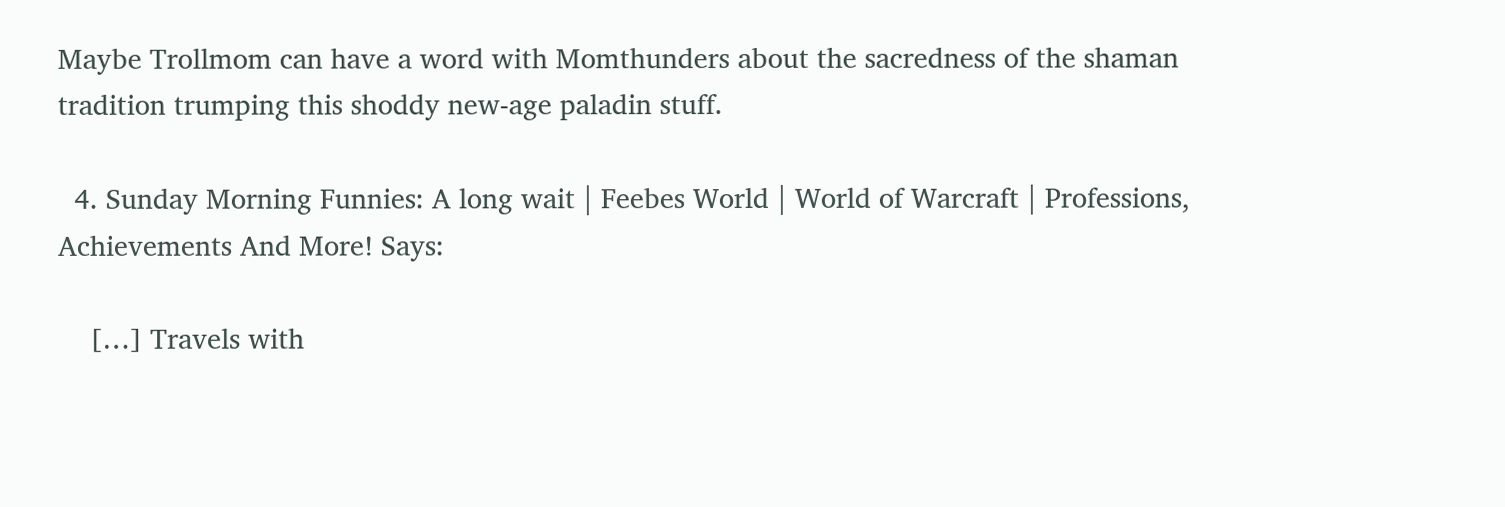Maybe Trollmom can have a word with Momthunders about the sacredness of the shaman tradition trumping this shoddy new-age paladin stuff.

  4. Sunday Morning Funnies: A long wait | Feebes World | World of Warcraft | Professions, Achievements And More! Says:

    […] Travels with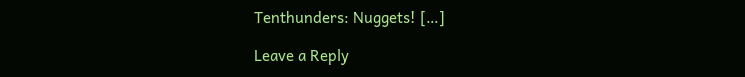Tenthunders: Nuggets! […]

Leave a Reply